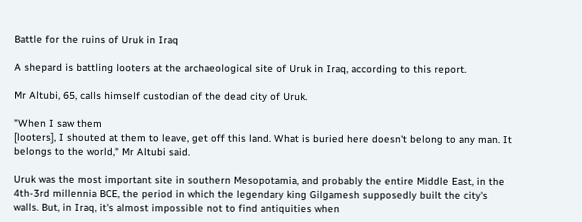Battle for the ruins of Uruk in Iraq

A shepard is battling looters at the archaeological site of Uruk in Iraq, according to this report.

Mr Altubi, 65, calls himself custodian of the dead city of Uruk.

"When I saw them
[looters], I shouted at them to leave, get off this land. What is buried here doesn't belong to any man. It belongs to the world," Mr Altubi said.

Uruk was the most important site in southern Mesopotamia, and probably the entire Middle East, in the 4th-3rd millennia BCE, the period in which the legendary king Gilgamesh supposedly built the city's walls. But, in Iraq, it's almost impossible not to find antiquities when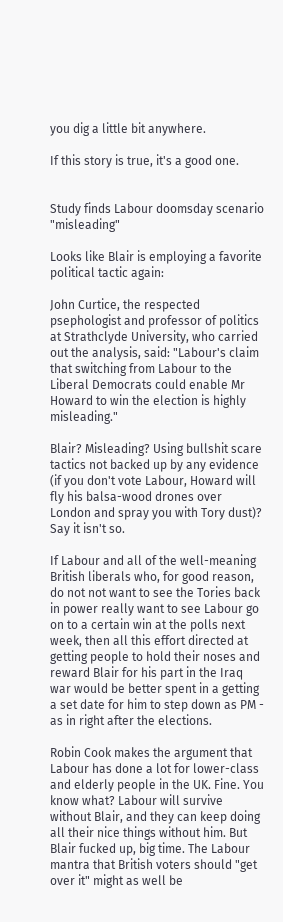you dig a little bit anywhere.

If this story is true, it's a good one.


Study finds Labour doomsday scenario "misleading"

Looks like Blair is employing a favorite political tactic again:

John Curtice, the respected psephologist and professor of politics at Strathclyde University, who carried out the analysis, said: "Labour's claim that switching from Labour to the Liberal Democrats could enable Mr Howard to win the election is highly misleading."

Blair? Misleading? Using bullshit scare tactics not backed up by any evidence (if you don't vote Labour, Howard will fly his balsa-wood drones over London and spray you with Tory dust)? Say it isn't so.

If Labour and all of the well-meaning British liberals who, for good reason, do not not want to see the Tories back in power really want to see Labour go on to a certain win at the polls next week, then all this effort directed at getting people to hold their noses and reward Blair for his part in the Iraq war would be better spent in a getting a set date for him to step down as PM - as in right after the elections.

Robin Cook makes the argument that Labour has done a lot for lower-class and elderly people in the UK. Fine. You know what? Labour will survive without Blair, and they can keep doing all their nice things without him. But Blair fucked up, big time. The Labour mantra that British voters should "get over it" might as well be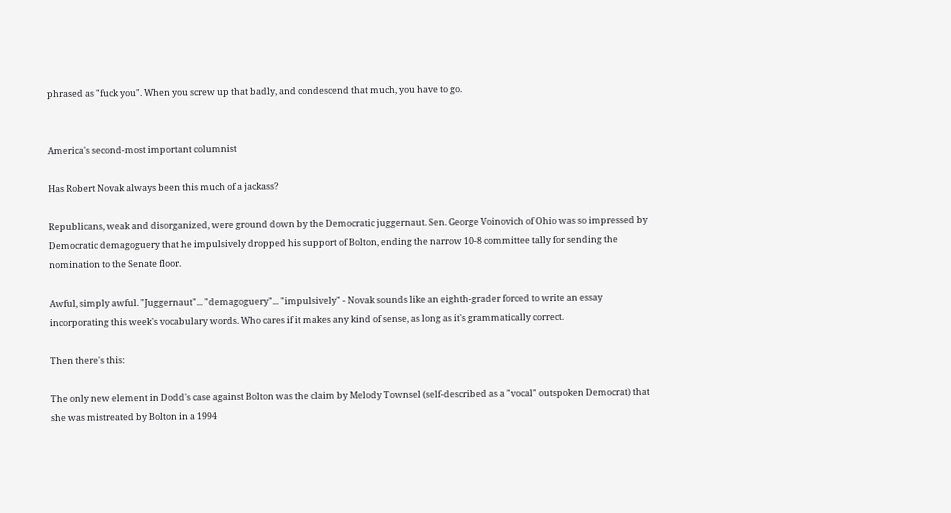phrased as "fuck you". When you screw up that badly, and condescend that much, you have to go.


America's second-most important columnist

Has Robert Novak always been this much of a jackass?

Republicans, weak and disorganized, were ground down by the Democratic juggernaut. Sen. George Voinovich of Ohio was so impressed by Democratic demagoguery that he impulsively dropped his support of Bolton, ending the narrow 10-8 committee tally for sending the nomination to the Senate floor.

Awful, simply awful. "Juggernaut"... "demagoguery"... "impulsively" - Novak sounds like an eighth-grader forced to write an essay incorporating this week's vocabulary words. Who cares if it makes any kind of sense, as long as it's grammatically correct.

Then there's this:

The only new element in Dodd's case against Bolton was the claim by Melody Townsel (self-described as a "vocal" outspoken Democrat) that she was mistreated by Bolton in a 1994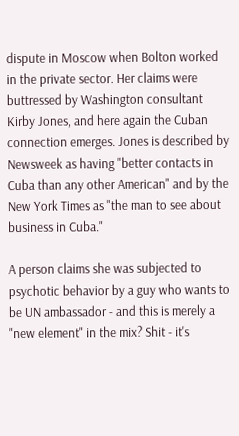dispute in Moscow when Bolton worked in the private sector. Her claims were buttressed by Washington consultant Kirby Jones, and here again the Cuban connection emerges. Jones is described by Newsweek as having "better contacts in Cuba than any other American" and by the New York Times as "the man to see about business in Cuba."

A person claims she was subjected to psychotic behavior by a guy who wants to be UN ambassador - and this is merely a "new element" in the mix? Shit - it's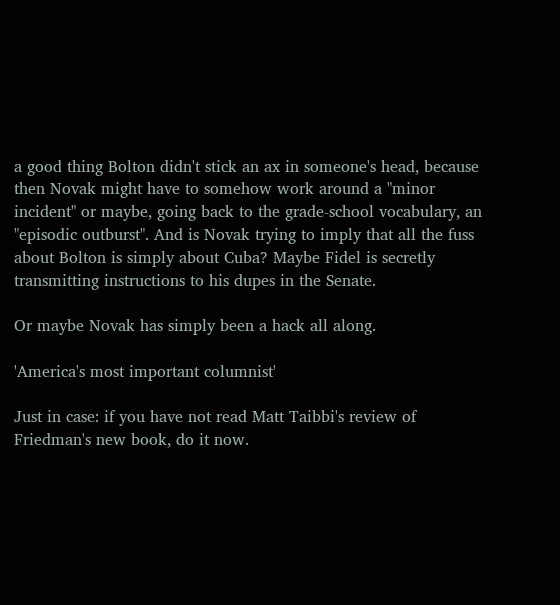a good thing Bolton didn't stick an ax in someone's head, because then Novak might have to somehow work around a "minor incident" or maybe, going back to the grade-school vocabulary, an "episodic outburst". And is Novak trying to imply that all the fuss about Bolton is simply about Cuba? Maybe Fidel is secretly transmitting instructions to his dupes in the Senate.

Or maybe Novak has simply been a hack all along.

'America's most important columnist'

Just in case: if you have not read Matt Taibbi's review of Friedman's new book, do it now.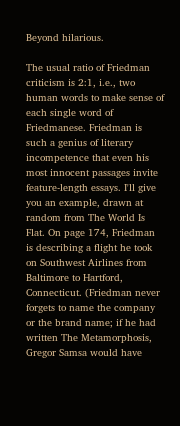Beyond hilarious.

The usual ratio of Friedman criticism is 2:1, i.e., two human words to make sense of each single word of Friedmanese. Friedman is such a genius of literary incompetence that even his most innocent passages invite feature-length essays. I'll give you an example, drawn at random from The World Is Flat. On page 174, Friedman is describing a flight he took on Southwest Airlines from Baltimore to Hartford, Connecticut. (Friedman never forgets to name the company or the brand name; if he had written The Metamorphosis, Gregor Samsa would have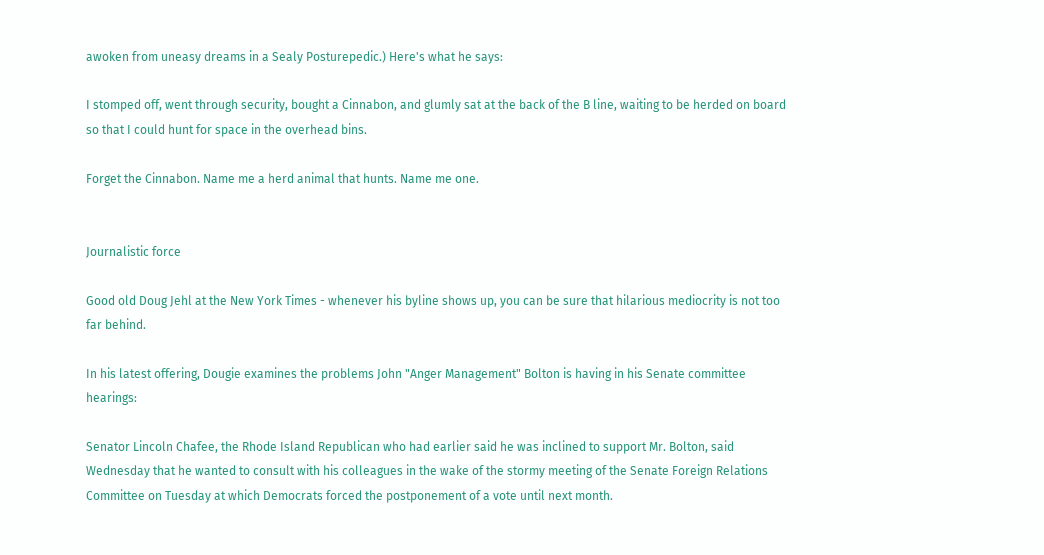awoken from uneasy dreams in a Sealy Posturepedic.) Here's what he says:

I stomped off, went through security, bought a Cinnabon, and glumly sat at the back of the B line, waiting to be herded on board so that I could hunt for space in the overhead bins.

Forget the Cinnabon. Name me a herd animal that hunts. Name me one.


Journalistic force

Good old Doug Jehl at the New York Times - whenever his byline shows up, you can be sure that hilarious mediocrity is not too far behind.

In his latest offering, Dougie examines the problems John "Anger Management" Bolton is having in his Senate committee hearings:

Senator Lincoln Chafee, the Rhode Island Republican who had earlier said he was inclined to support Mr. Bolton, said Wednesday that he wanted to consult with his colleagues in the wake of the stormy meeting of the Senate Foreign Relations Committee on Tuesday at which Democrats forced the postponement of a vote until next month.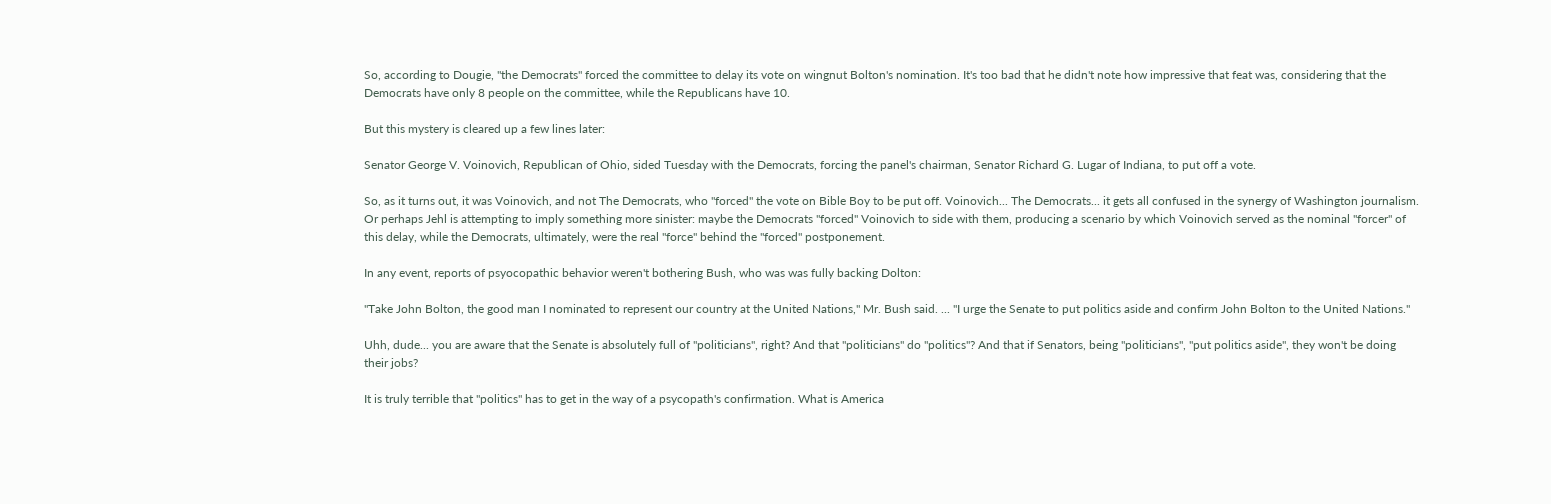So, according to Dougie, "the Democrats" forced the committee to delay its vote on wingnut Bolton's nomination. It's too bad that he didn't note how impressive that feat was, considering that the Democrats have only 8 people on the committee, while the Republicans have 10.

But this mystery is cleared up a few lines later:

Senator George V. Voinovich, Republican of Ohio, sided Tuesday with the Democrats, forcing the panel's chairman, Senator Richard G. Lugar of Indiana, to put off a vote.

So, as it turns out, it was Voinovich, and not The Democrats, who "forced" the vote on Bible Boy to be put off. Voinovich... The Democrats... it gets all confused in the synergy of Washington journalism. Or perhaps Jehl is attempting to imply something more sinister: maybe the Democrats "forced" Voinovich to side with them, producing a scenario by which Voinovich served as the nominal "forcer" of this delay, while the Democrats, ultimately, were the real "force" behind the "forced" postponement.

In any event, reports of psyocopathic behavior weren't bothering Bush, who was was fully backing Dolton:

"Take John Bolton, the good man I nominated to represent our country at the United Nations," Mr. Bush said. ... "I urge the Senate to put politics aside and confirm John Bolton to the United Nations."

Uhh, dude... you are aware that the Senate is absolutely full of "politicians", right? And that "politicians" do "politics"? And that if Senators, being "politicians", "put politics aside", they won't be doing their jobs?

It is truly terrible that "politics" has to get in the way of a psycopath's confirmation. What is America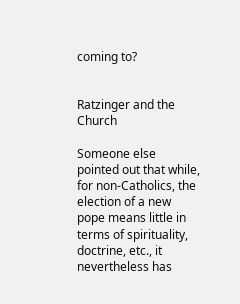coming to?


Ratzinger and the Church

Someone else pointed out that while, for non-Catholics, the election of a new pope means little in terms of spirituality, doctrine, etc., it nevertheless has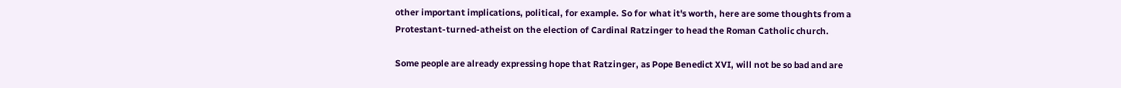other important implications, political, for example. So for what it's worth, here are some thoughts from a Protestant-turned-atheist on the election of Cardinal Ratzinger to head the Roman Catholic church.

Some people are already expressing hope that Ratzinger, as Pope Benedict XVI, will not be so bad and are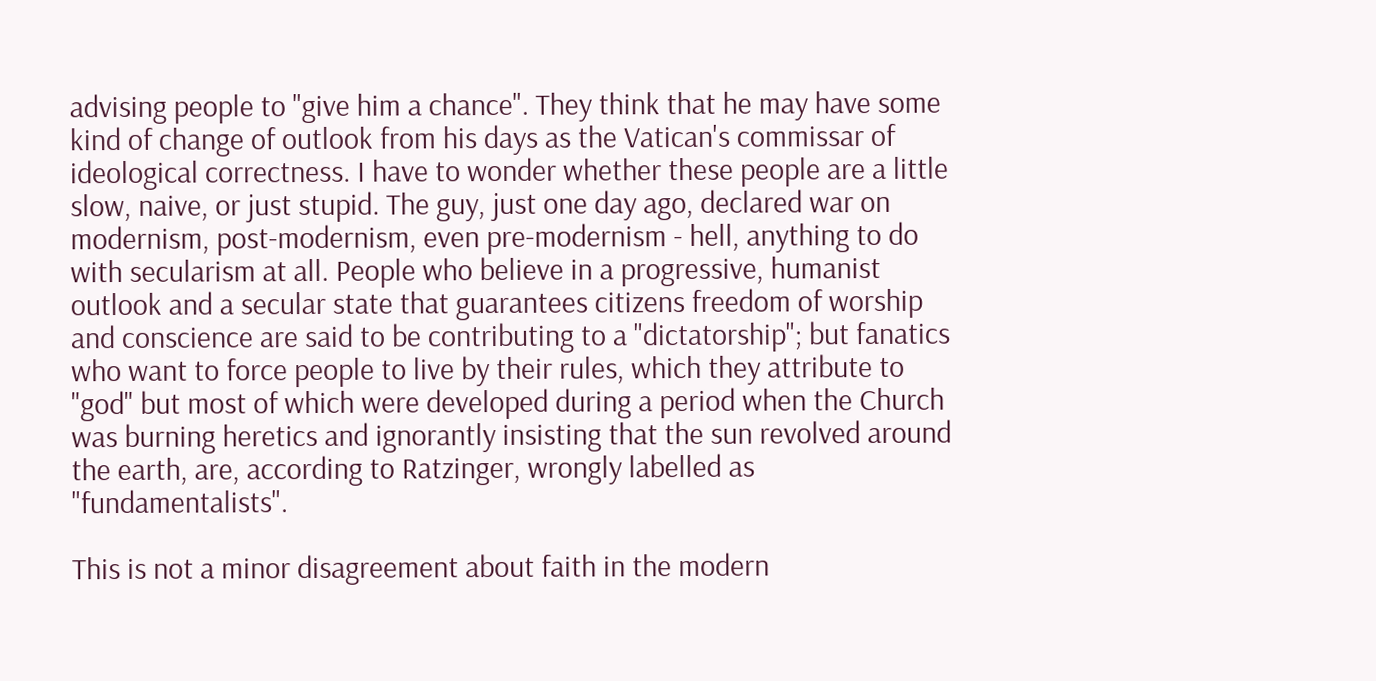advising people to "give him a chance". They think that he may have some kind of change of outlook from his days as the Vatican's commissar of ideological correctness. I have to wonder whether these people are a little slow, naive, or just stupid. The guy, just one day ago, declared war on modernism, post-modernism, even pre-modernism - hell, anything to do with secularism at all. People who believe in a progressive, humanist outlook and a secular state that guarantees citizens freedom of worship and conscience are said to be contributing to a "dictatorship"; but fanatics who want to force people to live by their rules, which they attribute to "god" but most of which were developed during a period when the Church was burning heretics and ignorantly insisting that the sun revolved around the earth, are, according to Ratzinger, wrongly labelled as "fundamentalists".

This is not a minor disagreement about faith in the modern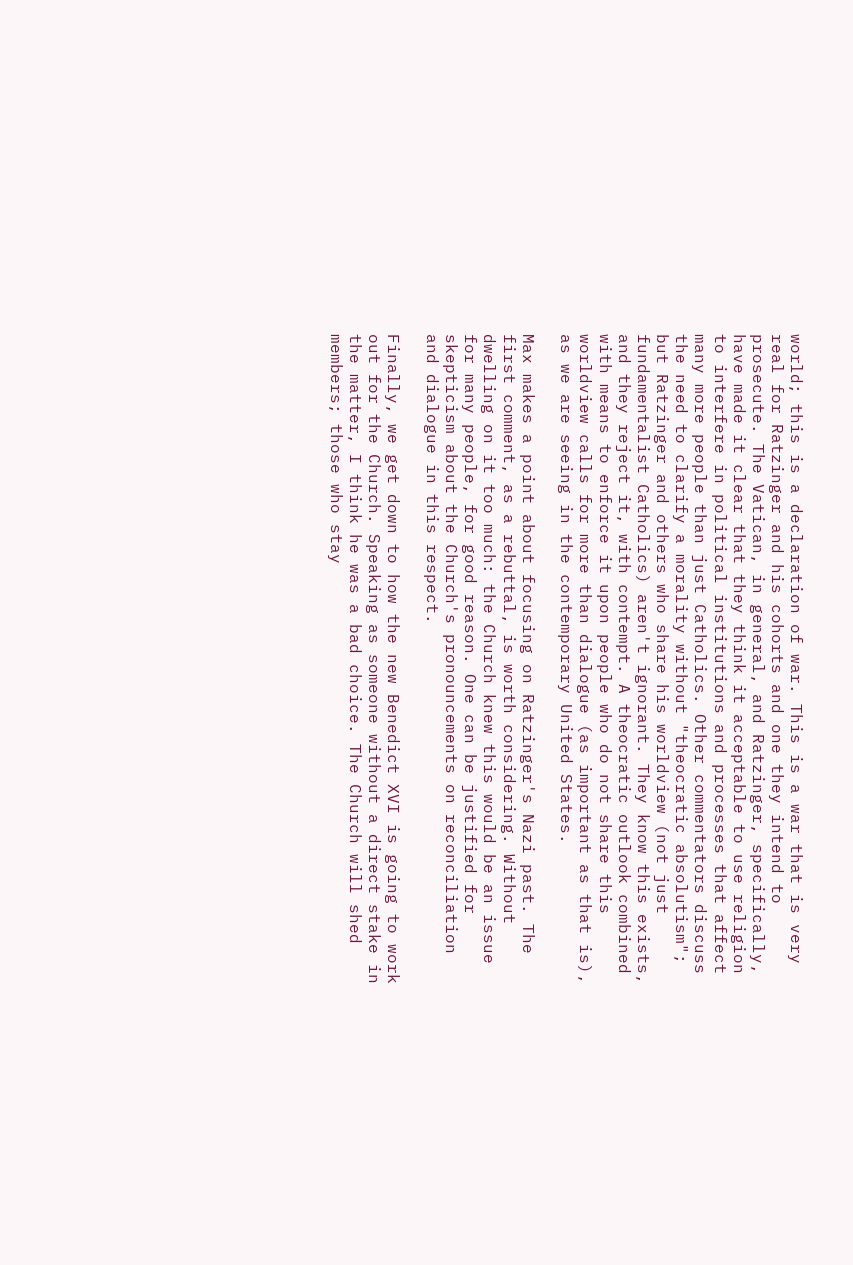world; this is a declaration of war. This is a war that is very real for Ratzinger and his cohorts and one they intend to prosecute. The Vatican, in general, and Ratzinger, specifically, have made it clear that they think it acceptable to use religion to interfere in political institutions and processes that affect many more people than just Catholics. Other commentators discuss the need to clarify a morality without "theocratic absolutism"; but Ratzinger and others who share his worldview (not just fundamentalist Catholics) aren't ignorant. They know this exists, and they reject it, with contempt. A theocratic outlook combined with means to enforce it upon people who do not share this worldview calls for more than dialogue (as important as that is), as we are seeing in the contemporary United States.

Max makes a point about focusing on Ratzinger's Nazi past. The first comment, as a rebuttal, is worth considering. Without dwelling on it too much: the Church knew this would be an issue for many people, for good reason. One can be justified for skepticism about the Church's pronouncements on reconciliation and dialogue in this respect.

Finally, we get down to how the new Benedict XVI is going to work out for the Church. Speaking as someone without a direct stake in the matter, I think he was a bad choice. The Church will shed members; those who stay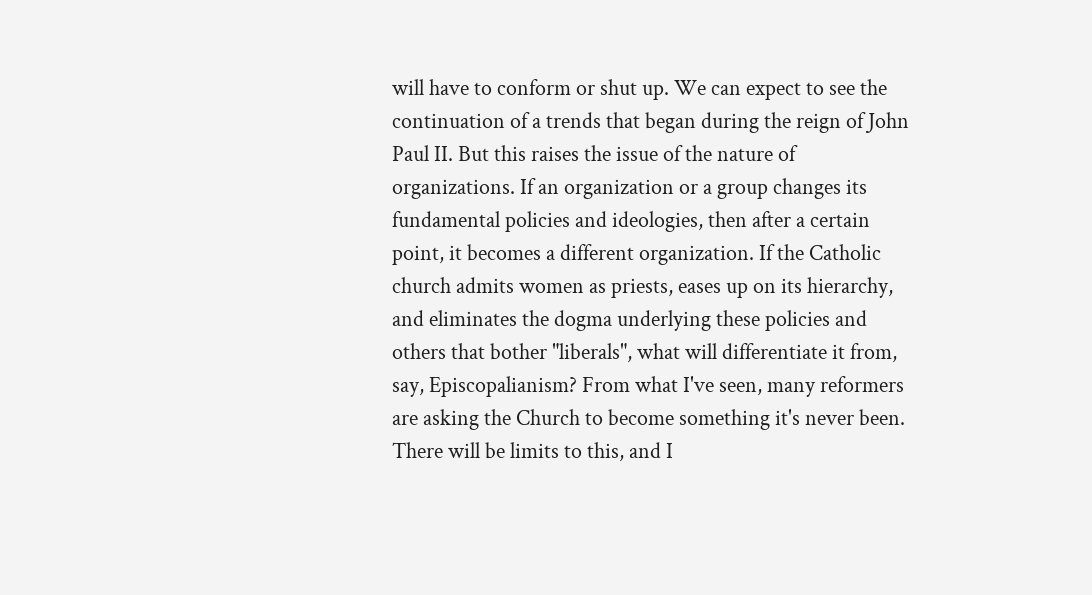will have to conform or shut up. We can expect to see the continuation of a trends that began during the reign of John Paul II. But this raises the issue of the nature of organizations. If an organization or a group changes its fundamental policies and ideologies, then after a certain point, it becomes a different organization. If the Catholic church admits women as priests, eases up on its hierarchy, and eliminates the dogma underlying these policies and others that bother "liberals", what will differentiate it from, say, Episcopalianism? From what I've seen, many reformers are asking the Church to become something it's never been. There will be limits to this, and I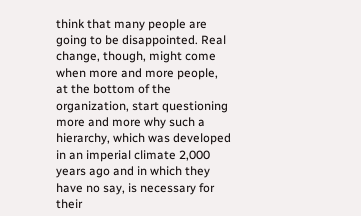think that many people are going to be disappointed. Real change, though, might come when more and more people, at the bottom of the organization, start questioning more and more why such a hierarchy, which was developed in an imperial climate 2,000 years ago and in which they have no say, is necessary for their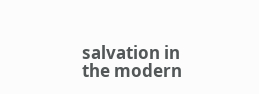salvation in the modern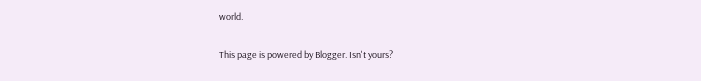world.

This page is powered by Blogger. Isn't yours?